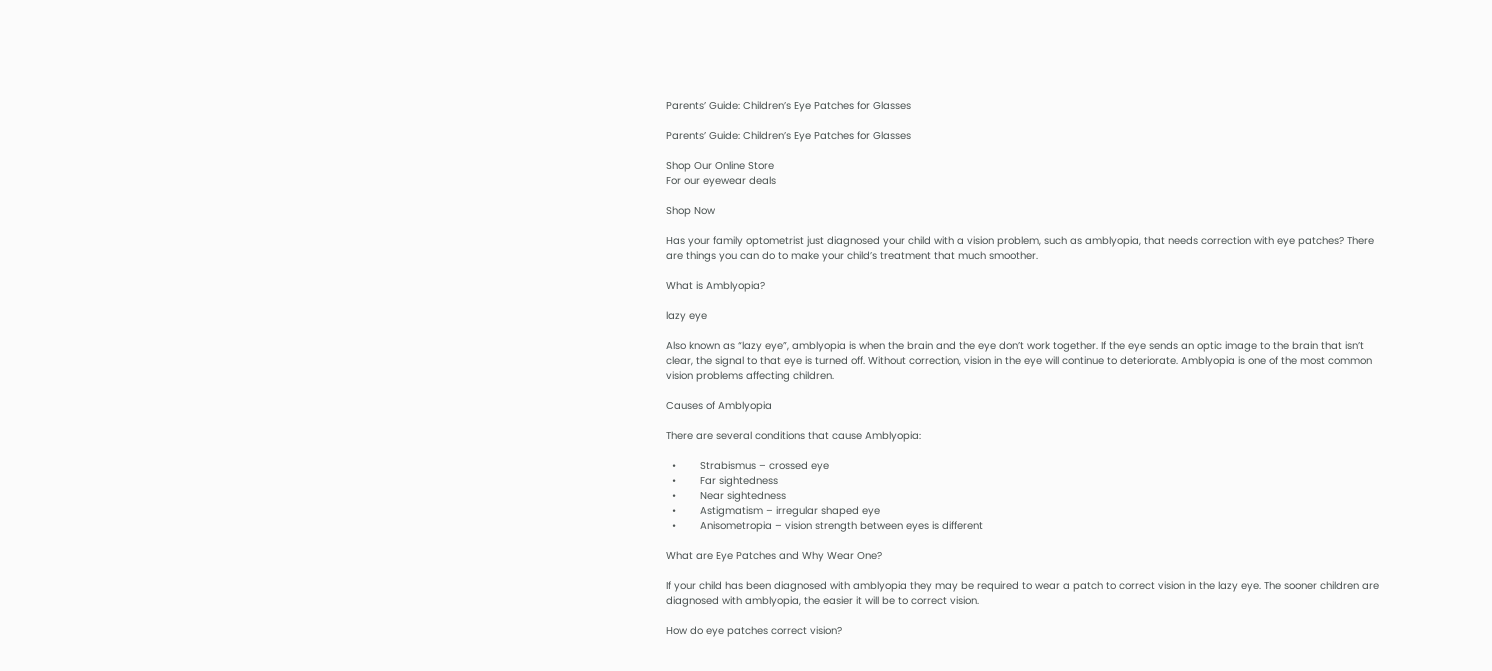Parents’ Guide: Children’s Eye Patches for Glasses

Parents’ Guide: Children’s Eye Patches for Glasses

Shop Our Online Store
For our eyewear deals

Shop Now

Has your family optometrist just diagnosed your child with a vision problem, such as amblyopia, that needs correction with eye patches? There are things you can do to make your child’s treatment that much smoother.

What is Amblyopia?

lazy eye

Also known as “lazy eye”, amblyopia is when the brain and the eye don’t work together. If the eye sends an optic image to the brain that isn’t clear, the signal to that eye is turned off. Without correction, vision in the eye will continue to deteriorate. Amblyopia is one of the most common vision problems affecting children.

Causes of Amblyopia

There are several conditions that cause Amblyopia:

  •        Strabismus – crossed eye
  •        Far sightedness
  •        Near sightedness
  •        Astigmatism – irregular shaped eye
  •        Anisometropia – vision strength between eyes is different

What are Eye Patches and Why Wear One?

If your child has been diagnosed with amblyopia they may be required to wear a patch to correct vision in the lazy eye. The sooner children are diagnosed with amblyopia, the easier it will be to correct vision.

How do eye patches correct vision?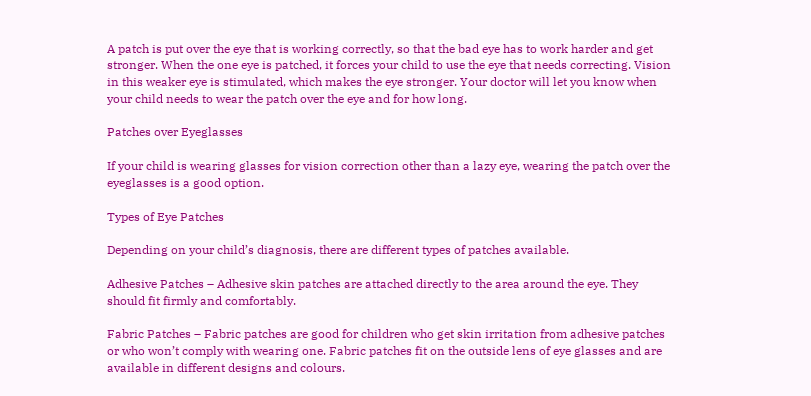A patch is put over the eye that is working correctly, so that the bad eye has to work harder and get stronger. When the one eye is patched, it forces your child to use the eye that needs correcting. Vision in this weaker eye is stimulated, which makes the eye stronger. Your doctor will let you know when your child needs to wear the patch over the eye and for how long.

Patches over Eyeglasses

If your child is wearing glasses for vision correction other than a lazy eye, wearing the patch over the eyeglasses is a good option.

Types of Eye Patches

Depending on your child’s diagnosis, there are different types of patches available.

Adhesive Patches – Adhesive skin patches are attached directly to the area around the eye. They should fit firmly and comfortably.

Fabric Patches – Fabric patches are good for children who get skin irritation from adhesive patches or who won’t comply with wearing one. Fabric patches fit on the outside lens of eye glasses and are available in different designs and colours.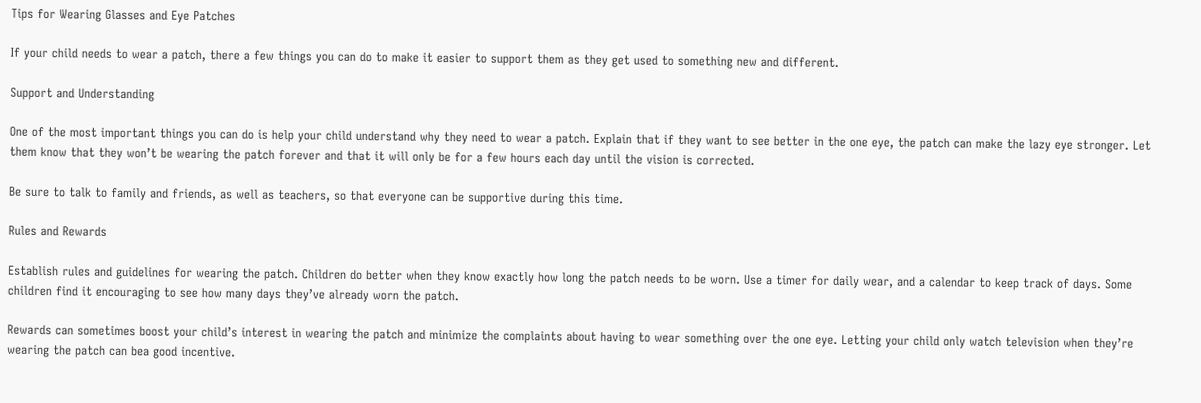Tips for Wearing Glasses and Eye Patches

If your child needs to wear a patch, there a few things you can do to make it easier to support them as they get used to something new and different.

Support and Understanding

One of the most important things you can do is help your child understand why they need to wear a patch. Explain that if they want to see better in the one eye, the patch can make the lazy eye stronger. Let them know that they won’t be wearing the patch forever and that it will only be for a few hours each day until the vision is corrected.

Be sure to talk to family and friends, as well as teachers, so that everyone can be supportive during this time.

Rules and Rewards

Establish rules and guidelines for wearing the patch. Children do better when they know exactly how long the patch needs to be worn. Use a timer for daily wear, and a calendar to keep track of days. Some children find it encouraging to see how many days they’ve already worn the patch.

Rewards can sometimes boost your child’s interest in wearing the patch and minimize the complaints about having to wear something over the one eye. Letting your child only watch television when they’re wearing the patch can bea good incentive.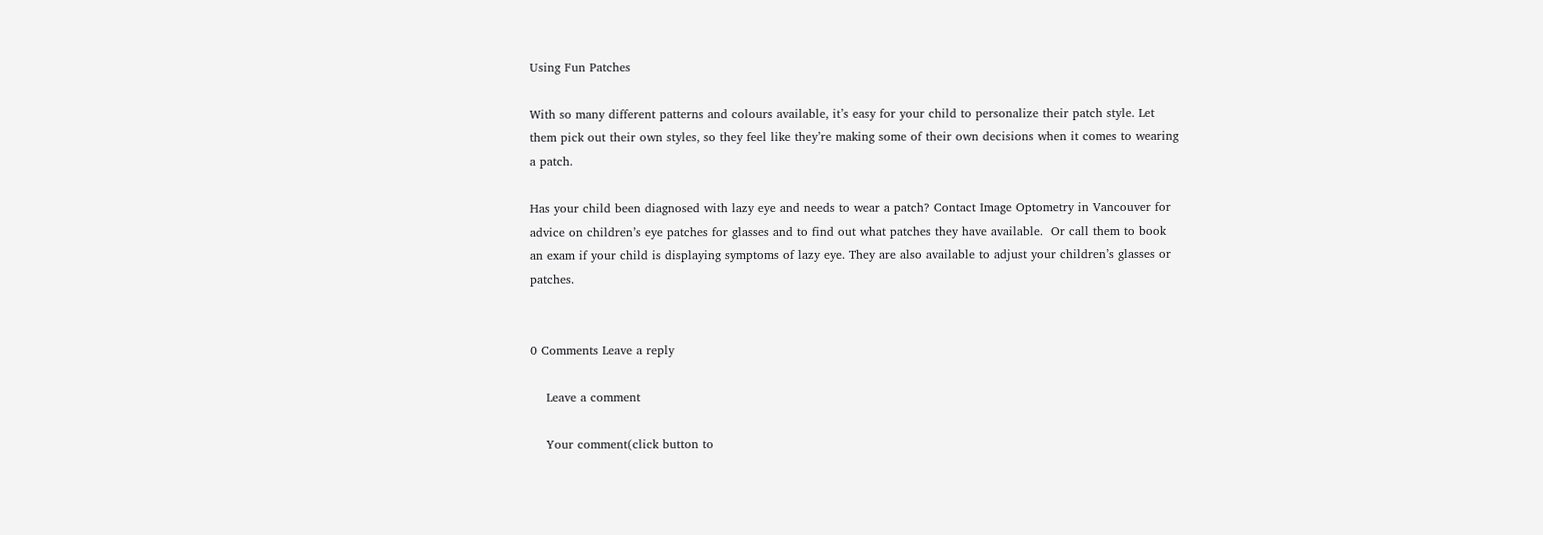Using Fun Patches

With so many different patterns and colours available, it’s easy for your child to personalize their patch style. Let them pick out their own styles, so they feel like they’re making some of their own decisions when it comes to wearing a patch.

Has your child been diagnosed with lazy eye and needs to wear a patch? Contact Image Optometry in Vancouver for advice on children’s eye patches for glasses and to find out what patches they have available.  Or call them to book an exam if your child is displaying symptoms of lazy eye. They are also available to adjust your children’s glasses or patches.


0 Comments Leave a reply

    Leave a comment

    Your comment(click button to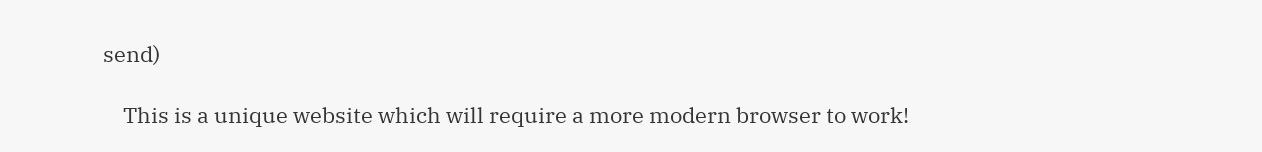send)

    This is a unique website which will require a more modern browser to work!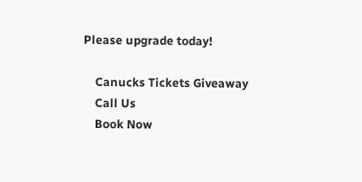Please upgrade today!

    Canucks Tickets Giveaway
    Call Us
    Book Now